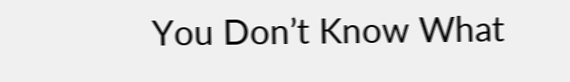You Don’t Know What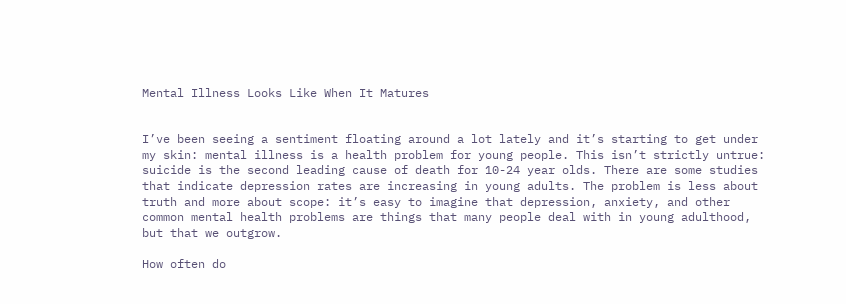Mental Illness Looks Like When It Matures


I’ve been seeing a sentiment floating around a lot lately and it’s starting to get under my skin: mental illness is a health problem for young people. This isn’t strictly untrue: suicide is the second leading cause of death for 10-24 year olds. There are some studies that indicate depression rates are increasing in young adults. The problem is less about truth and more about scope: it’s easy to imagine that depression, anxiety, and other common mental health problems are things that many people deal with in young adulthood, but that we outgrow.

How often do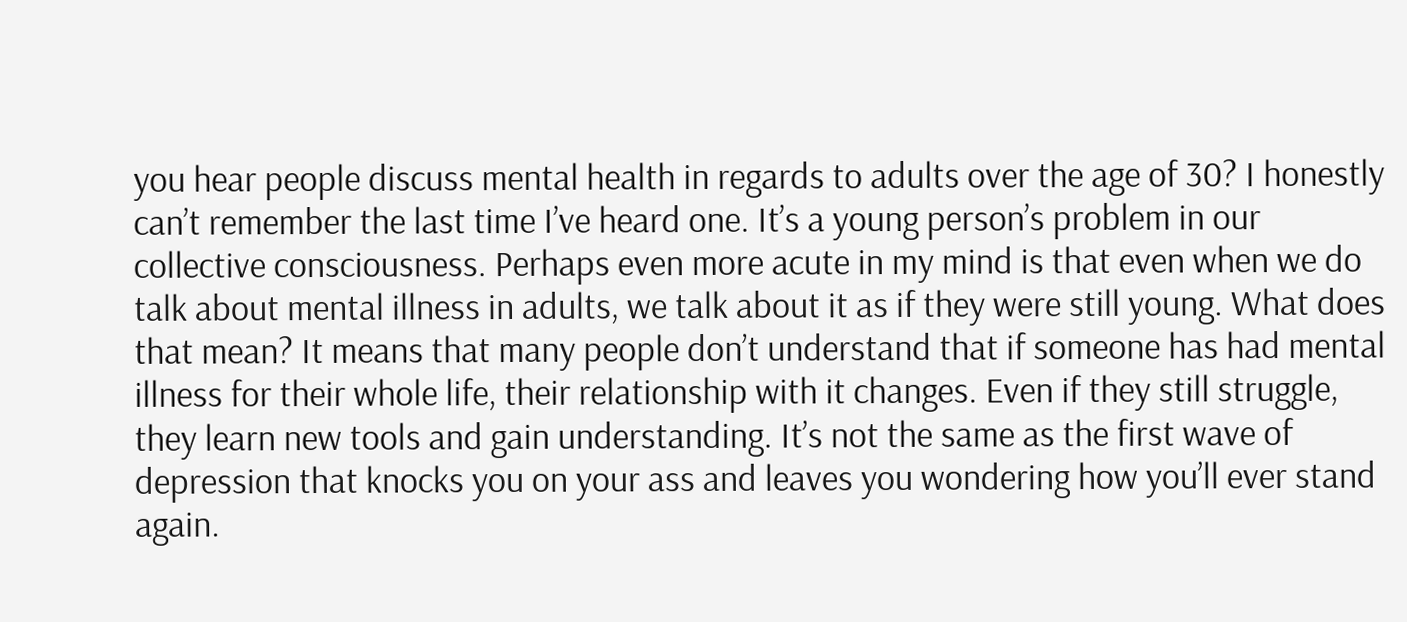you hear people discuss mental health in regards to adults over the age of 30? I honestly can’t remember the last time I’ve heard one. It’s a young person’s problem in our collective consciousness. Perhaps even more acute in my mind is that even when we do talk about mental illness in adults, we talk about it as if they were still young. What does that mean? It means that many people don’t understand that if someone has had mental illness for their whole life, their relationship with it changes. Even if they still struggle, they learn new tools and gain understanding. It’s not the same as the first wave of depression that knocks you on your ass and leaves you wondering how you’ll ever stand again.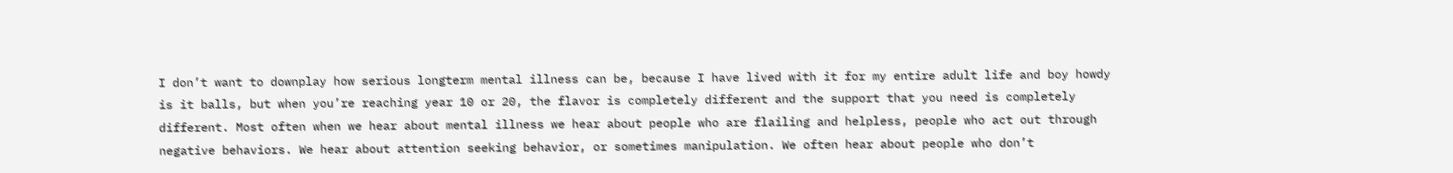I don’t want to downplay how serious longterm mental illness can be, because I have lived with it for my entire adult life and boy howdy is it balls, but when you’re reaching year 10 or 20, the flavor is completely different and the support that you need is completely different. Most often when we hear about mental illness we hear about people who are flailing and helpless, people who act out through negative behaviors. We hear about attention seeking behavior, or sometimes manipulation. We often hear about people who don’t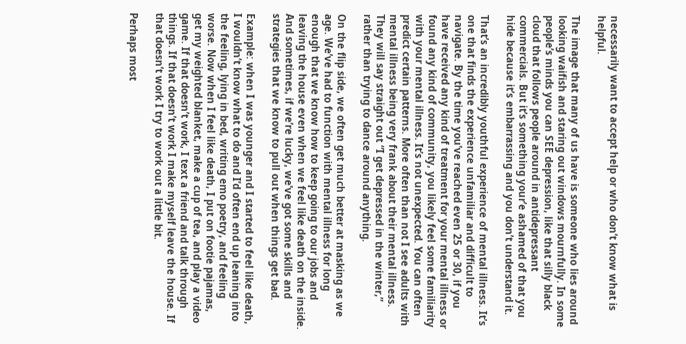necessarily want to accept help or who don’t know what is helpful.

The image that many of us have is someone who lies around looking waifish and staring out windows mournfully. In some people’s minds you can SEE depression, like that silly black cloud that follows people around in antidepressant commercials. But it’s something your’e ashamed of that you hide because it’s embarrassing and you don’t understand it.

That’s an incredibly youthful experience of mental illness. It’s one that finds the experience unfamiliar and difficult to navigate. By the time you’ve reached even 25 or 30, if you have received any kind of treatment for your mental illness or found any kind of community, you likely feel some familiarity with your mental illness. It’s not unexpected. You can often predict certain patterns. More often than not I see adults with mental illness being very frank about their mental illness. They will say straight out “I get depressed in the winter,” rather than trying to dance around anything.

On the flip side, we often get much better at masking as we age. We’ve had to function with mental illness for long enough that we know how to keep going to our jobs and leaving the house even when we feel like death on the inside. And sometimes, if we’re lucky, we’ve got some skills and strategies that we know to pull out when things get bad.

Example: when I was younger and I started to feel like death, I wouldn’t know what to do and I’d often end up leaning into the feeling, lying in bed, writing emo poetry, and feeling worse. Now when I feel like death, I put on footie pajamas, get my weighted blanket, make a cup of tea, and play a video game. If that doesn’t work, I text a friend and talk through things. If that doesn’t work I make myself leave the house. If that doesn’t work I try to work out a little bit.

Perhaps most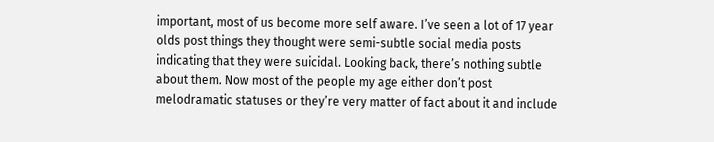important, most of us become more self aware. I’ve seen a lot of 17 year olds post things they thought were semi-subtle social media posts indicating that they were suicidal. Looking back, there’s nothing subtle about them. Now most of the people my age either don’t post melodramatic statuses or they’re very matter of fact about it and include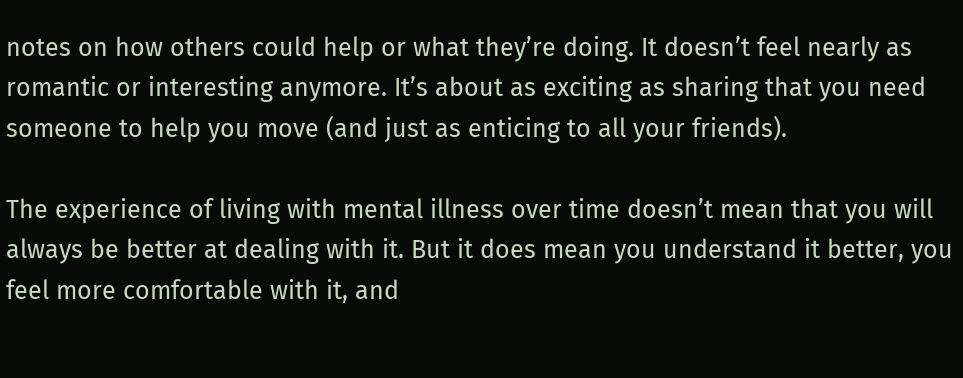notes on how others could help or what they’re doing. It doesn’t feel nearly as romantic or interesting anymore. It’s about as exciting as sharing that you need someone to help you move (and just as enticing to all your friends).

The experience of living with mental illness over time doesn’t mean that you will always be better at dealing with it. But it does mean you understand it better, you feel more comfortable with it, and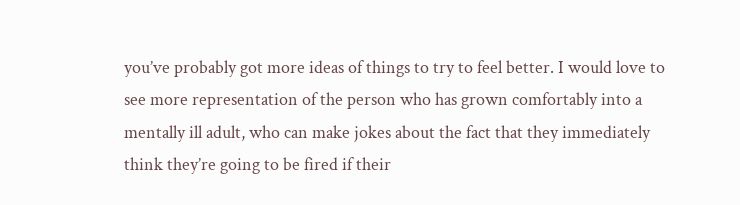you’ve probably got more ideas of things to try to feel better. I would love to see more representation of the person who has grown comfortably into a mentally ill adult, who can make jokes about the fact that they immediately think they’re going to be fired if their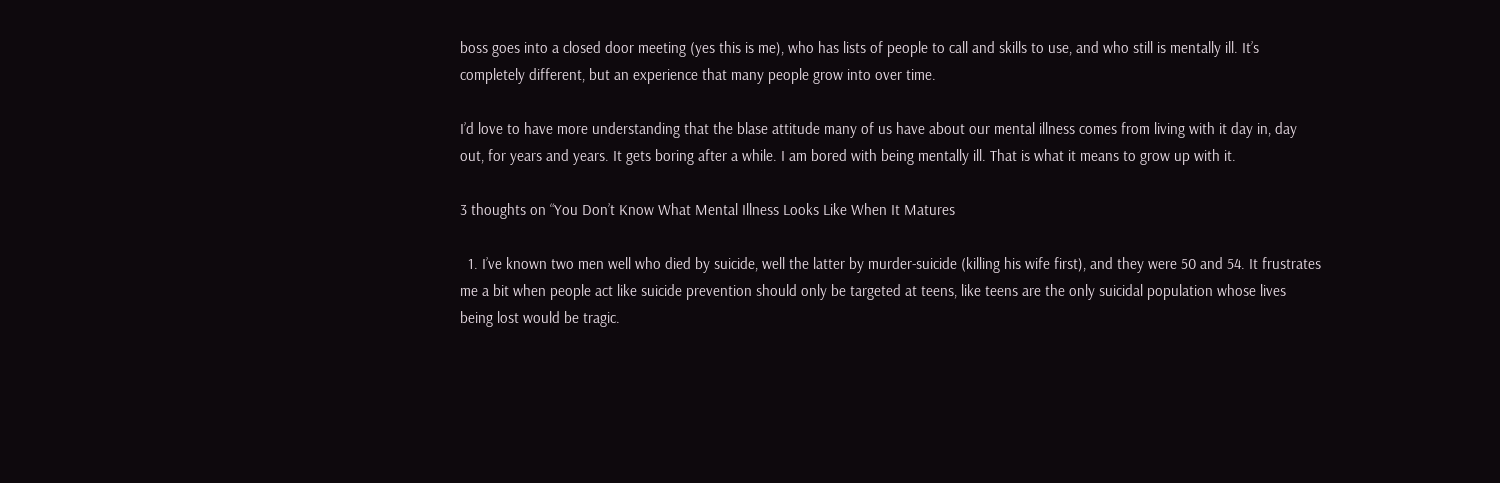boss goes into a closed door meeting (yes this is me), who has lists of people to call and skills to use, and who still is mentally ill. It’s completely different, but an experience that many people grow into over time.

I’d love to have more understanding that the blase attitude many of us have about our mental illness comes from living with it day in, day out, for years and years. It gets boring after a while. I am bored with being mentally ill. That is what it means to grow up with it.

3 thoughts on “You Don’t Know What Mental Illness Looks Like When It Matures

  1. I’ve known two men well who died by suicide, well the latter by murder-suicide (killing his wife first), and they were 50 and 54. It frustrates me a bit when people act like suicide prevention should only be targeted at teens, like teens are the only suicidal population whose lives being lost would be tragic.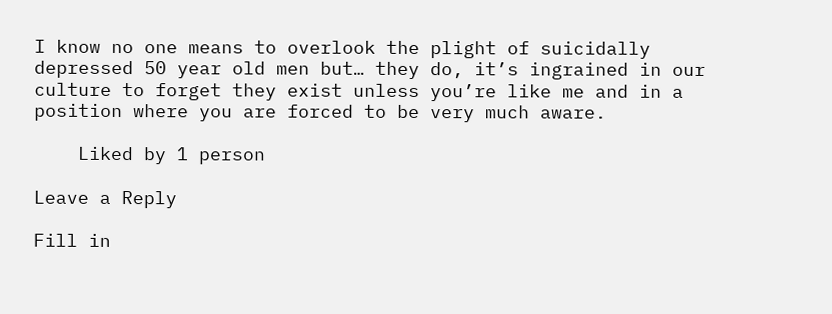I know no one means to overlook the plight of suicidally depressed 50 year old men but… they do, it’s ingrained in our culture to forget they exist unless you’re like me and in a position where you are forced to be very much aware.

    Liked by 1 person

Leave a Reply

Fill in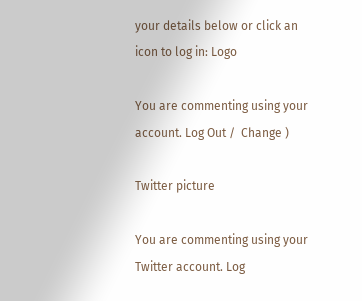your details below or click an icon to log in: Logo

You are commenting using your account. Log Out /  Change )

Twitter picture

You are commenting using your Twitter account. Log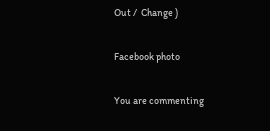Out /  Change )

Facebook photo

You are commenting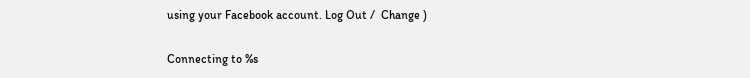using your Facebook account. Log Out /  Change )

Connecting to %s